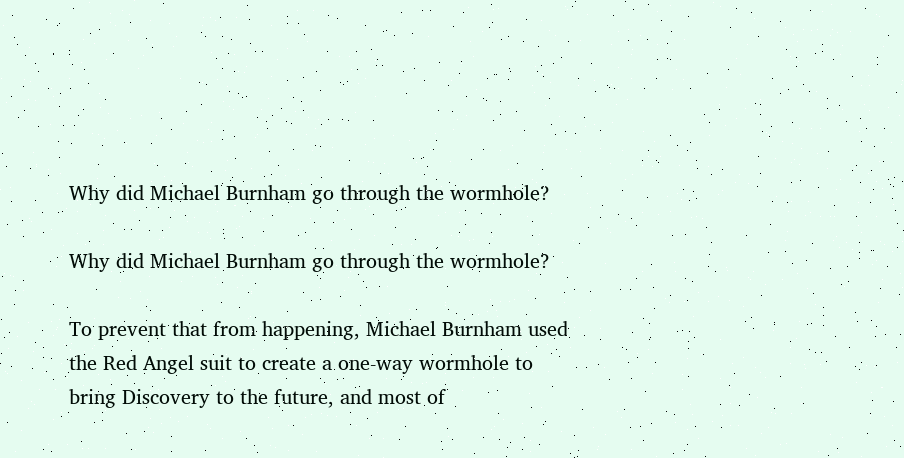Why did Michael Burnham go through the wormhole?

Why did Michael Burnham go through the wormhole?

To prevent that from happening, Michael Burnham used the Red Angel suit to create a one-way wormhole to bring Discovery to the future, and most of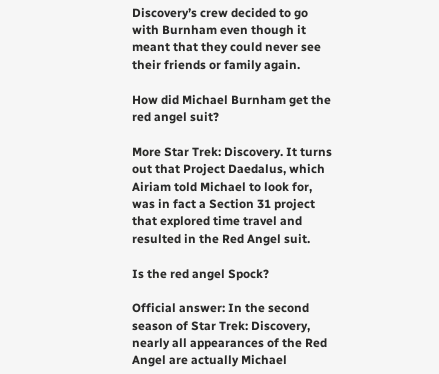Discovery’s crew decided to go with Burnham even though it meant that they could never see their friends or family again.

How did Michael Burnham get the red angel suit?

More Star Trek: Discovery. It turns out that Project Daedalus, which Airiam told Michael to look for, was in fact a Section 31 project that explored time travel and resulted in the Red Angel suit.

Is the red angel Spock?

Official answer: In the second season of Star Trek: Discovery, nearly all appearances of the Red Angel are actually Michael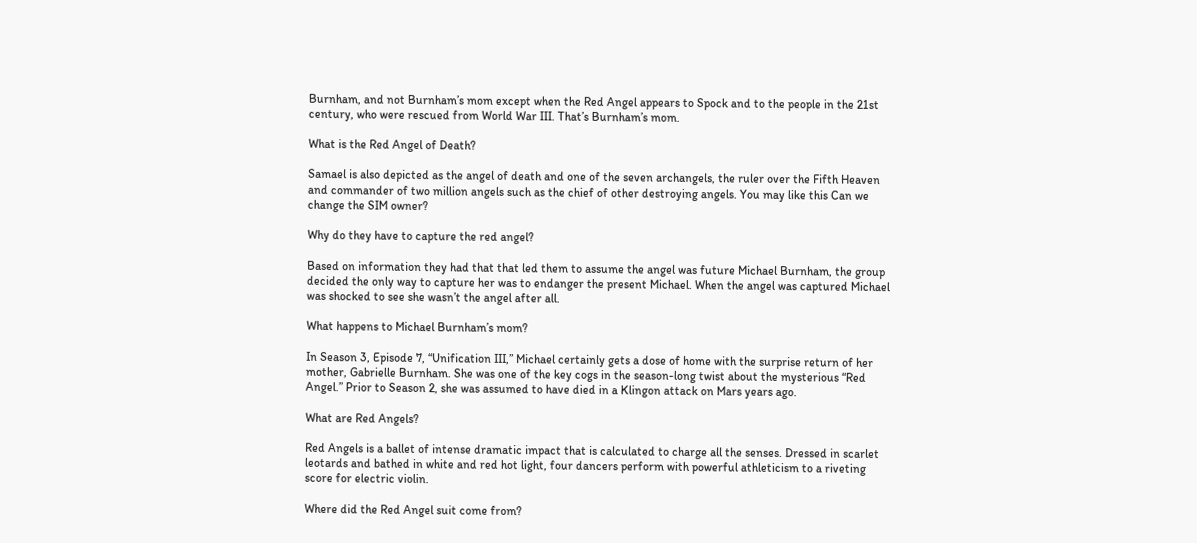Burnham, and not Burnham’s mom except when the Red Angel appears to Spock and to the people in the 21st century, who were rescued from World War III. That’s Burnham’s mom.

What is the Red Angel of Death?

Samael is also depicted as the angel of death and one of the seven archangels, the ruler over the Fifth Heaven and commander of two million angels such as the chief of other destroying angels. You may like this Can we change the SIM owner?

Why do they have to capture the red angel?

Based on information they had that that led them to assume the angel was future Michael Burnham, the group decided the only way to capture her was to endanger the present Michael. When the angel was captured Michael was shocked to see she wasn’t the angel after all.

What happens to Michael Burnham’s mom?

In Season 3, Episode 7, “Unification III,” Michael certainly gets a dose of home with the surprise return of her mother, Gabrielle Burnham. She was one of the key cogs in the season-long twist about the mysterious “Red Angel.” Prior to Season 2, she was assumed to have died in a Klingon attack on Mars years ago.

What are Red Angels?

Red Angels is a ballet of intense dramatic impact that is calculated to charge all the senses. Dressed in scarlet leotards and bathed in white and red hot light, four dancers perform with powerful athleticism to a riveting score for electric violin.

Where did the Red Angel suit come from?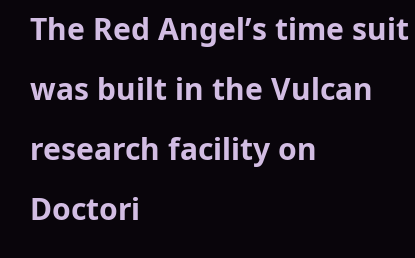The Red Angel’s time suit was built in the Vulcan research facility on Doctori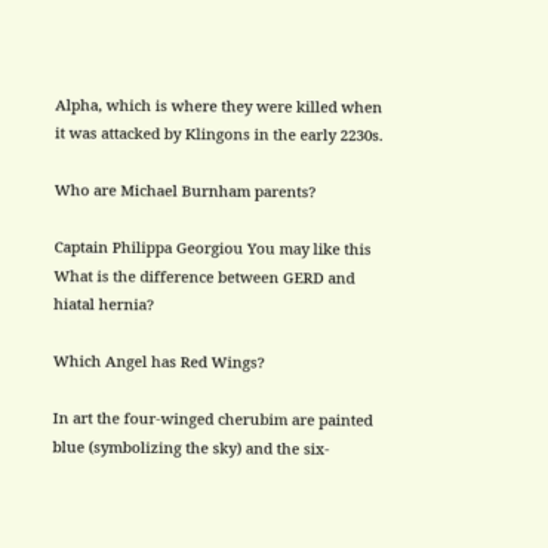Alpha, which is where they were killed when it was attacked by Klingons in the early 2230s.

Who are Michael Burnham parents?

Captain Philippa Georgiou You may like this What is the difference between GERD and hiatal hernia?

Which Angel has Red Wings?

In art the four-winged cherubim are painted blue (symbolizing the sky) and the six-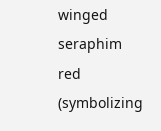winged seraphim red (symbolizing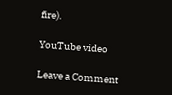fire).

YouTube video

Leave a Comment